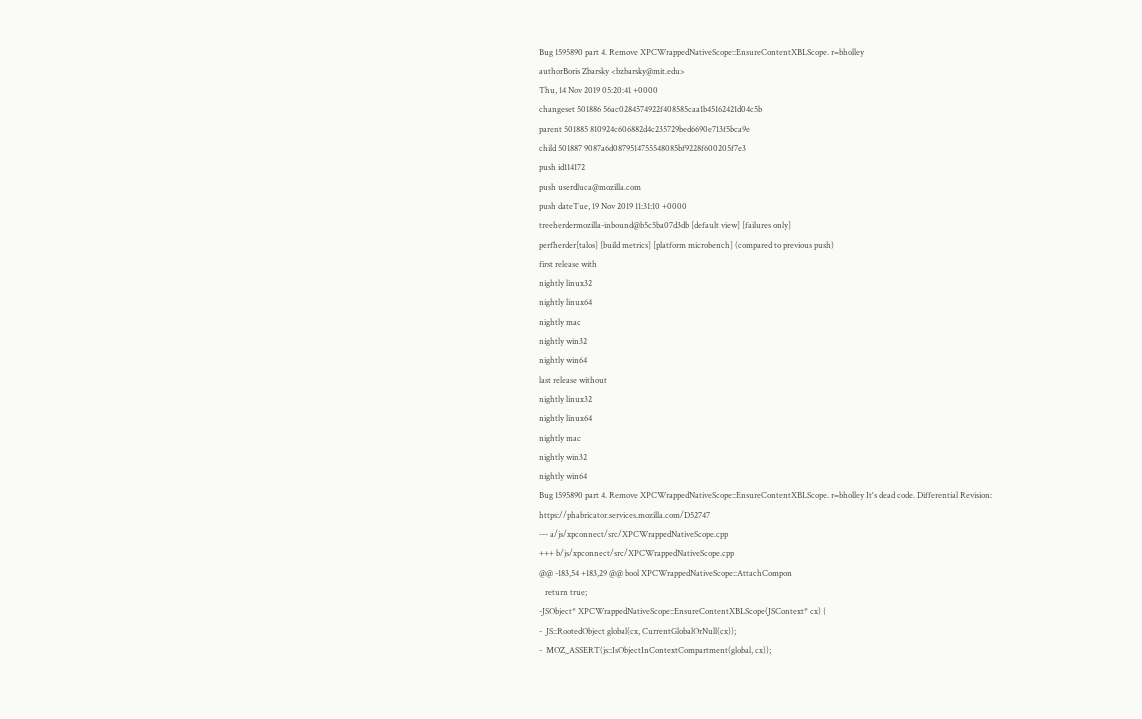Bug 1595890 part 4. Remove XPCWrappedNativeScope::EnsureContentXBLScope. r=bholley
authorBoris Zbarsky <bzbarsky@mit.edu>
Thu, 14 Nov 2019 05:20:41 +0000
changeset 501886 56ac0284574922f408585caa1b45162421d04c5b
parent 501885 810924c606882d4c235729bed6690e713f5bca9e
child 501887 9087a6d0879514755548085bf9228f600205f7e3
push id114172
push userdluca@mozilla.com
push dateTue, 19 Nov 2019 11:31:10 +0000
treeherdermozilla-inbound@b5c5ba07d3db [default view] [failures only]
perfherder[talos] [build metrics] [platform microbench] (compared to previous push)
first release with
nightly linux32
nightly linux64
nightly mac
nightly win32
nightly win64
last release without
nightly linux32
nightly linux64
nightly mac
nightly win32
nightly win64
Bug 1595890 part 4. Remove XPCWrappedNativeScope::EnsureContentXBLScope. r=bholley It's dead code. Differential Revision: https://phabricator.services.mozilla.com/D52747
--- a/js/xpconnect/src/XPCWrappedNativeScope.cpp
+++ b/js/xpconnect/src/XPCWrappedNativeScope.cpp
@@ -183,54 +183,29 @@ bool XPCWrappedNativeScope::AttachCompon
   return true;
-JSObject* XPCWrappedNativeScope::EnsureContentXBLScope(JSContext* cx) {
-  JS::RootedObject global(cx, CurrentGlobalOrNull(cx));
-  MOZ_ASSERT(js::IsObjectInContextCompartment(global, cx));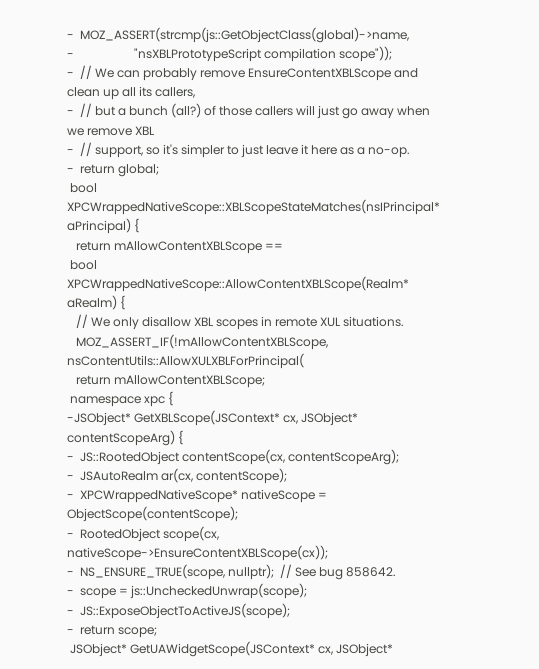-  MOZ_ASSERT(strcmp(js::GetObjectClass(global)->name,
-                    "nsXBLPrototypeScript compilation scope"));
-  // We can probably remove EnsureContentXBLScope and clean up all its callers,
-  // but a bunch (all?) of those callers will just go away when we remove XBL
-  // support, so it's simpler to just leave it here as a no-op.
-  return global;
 bool XPCWrappedNativeScope::XBLScopeStateMatches(nsIPrincipal* aPrincipal) {
   return mAllowContentXBLScope ==
 bool XPCWrappedNativeScope::AllowContentXBLScope(Realm* aRealm) {
   // We only disallow XBL scopes in remote XUL situations.
   MOZ_ASSERT_IF(!mAllowContentXBLScope, nsContentUtils::AllowXULXBLForPrincipal(
   return mAllowContentXBLScope;
 namespace xpc {
-JSObject* GetXBLScope(JSContext* cx, JSObject* contentScopeArg) {
-  JS::RootedObject contentScope(cx, contentScopeArg);
-  JSAutoRealm ar(cx, contentScope);
-  XPCWrappedNativeScope* nativeScope = ObjectScope(contentScope);
-  RootedObject scope(cx, nativeScope->EnsureContentXBLScope(cx));
-  NS_ENSURE_TRUE(scope, nullptr);  // See bug 858642.
-  scope = js::UncheckedUnwrap(scope);
-  JS::ExposeObjectToActiveJS(scope);
-  return scope;
 JSObject* GetUAWidgetScope(JSContext* cx, JSObject*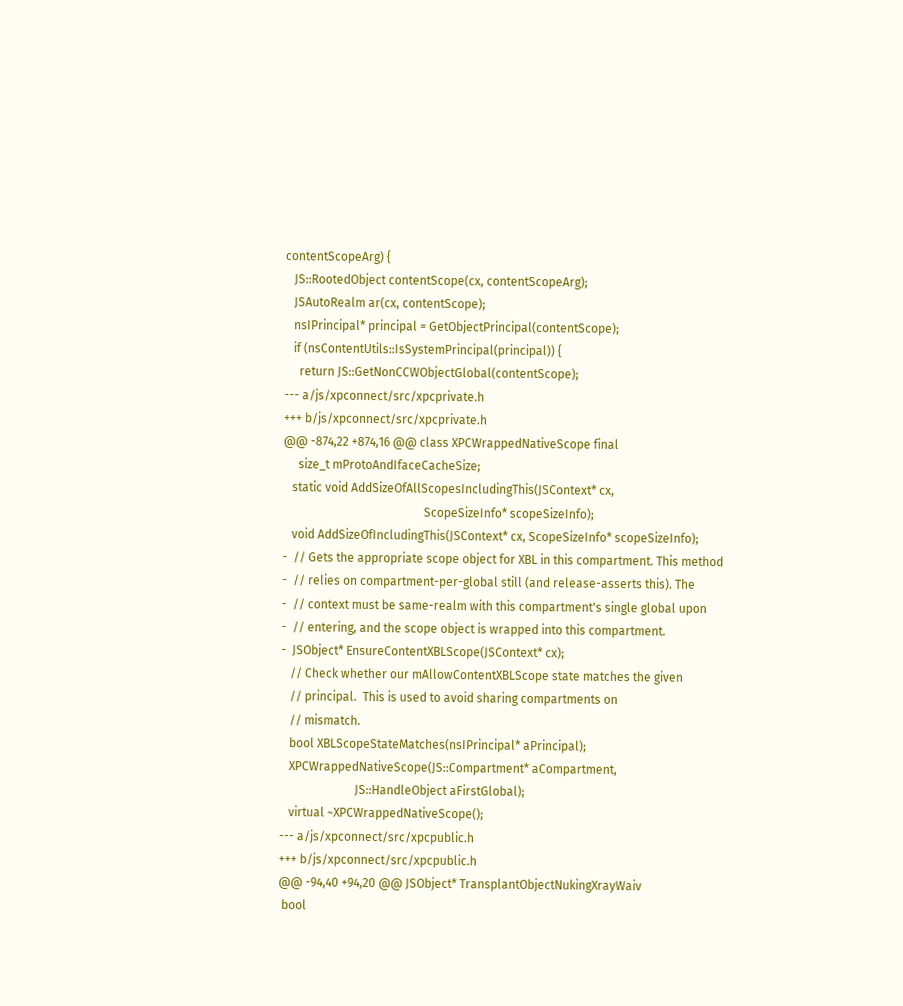contentScopeArg) {
   JS::RootedObject contentScope(cx, contentScopeArg);
   JSAutoRealm ar(cx, contentScope);
   nsIPrincipal* principal = GetObjectPrincipal(contentScope);
   if (nsContentUtils::IsSystemPrincipal(principal)) {
     return JS::GetNonCCWObjectGlobal(contentScope);
--- a/js/xpconnect/src/xpcprivate.h
+++ b/js/xpconnect/src/xpcprivate.h
@@ -874,22 +874,16 @@ class XPCWrappedNativeScope final
     size_t mProtoAndIfaceCacheSize;
   static void AddSizeOfAllScopesIncludingThis(JSContext* cx,
                                               ScopeSizeInfo* scopeSizeInfo);
   void AddSizeOfIncludingThis(JSContext* cx, ScopeSizeInfo* scopeSizeInfo);
-  // Gets the appropriate scope object for XBL in this compartment. This method
-  // relies on compartment-per-global still (and release-asserts this). The
-  // context must be same-realm with this compartment's single global upon
-  // entering, and the scope object is wrapped into this compartment.
-  JSObject* EnsureContentXBLScope(JSContext* cx);
   // Check whether our mAllowContentXBLScope state matches the given
   // principal.  This is used to avoid sharing compartments on
   // mismatch.
   bool XBLScopeStateMatches(nsIPrincipal* aPrincipal);
   XPCWrappedNativeScope(JS::Compartment* aCompartment,
                         JS::HandleObject aFirstGlobal);
   virtual ~XPCWrappedNativeScope();
--- a/js/xpconnect/src/xpcpublic.h
+++ b/js/xpconnect/src/xpcpublic.h
@@ -94,40 +94,20 @@ JSObject* TransplantObjectNukingXrayWaiv
 bool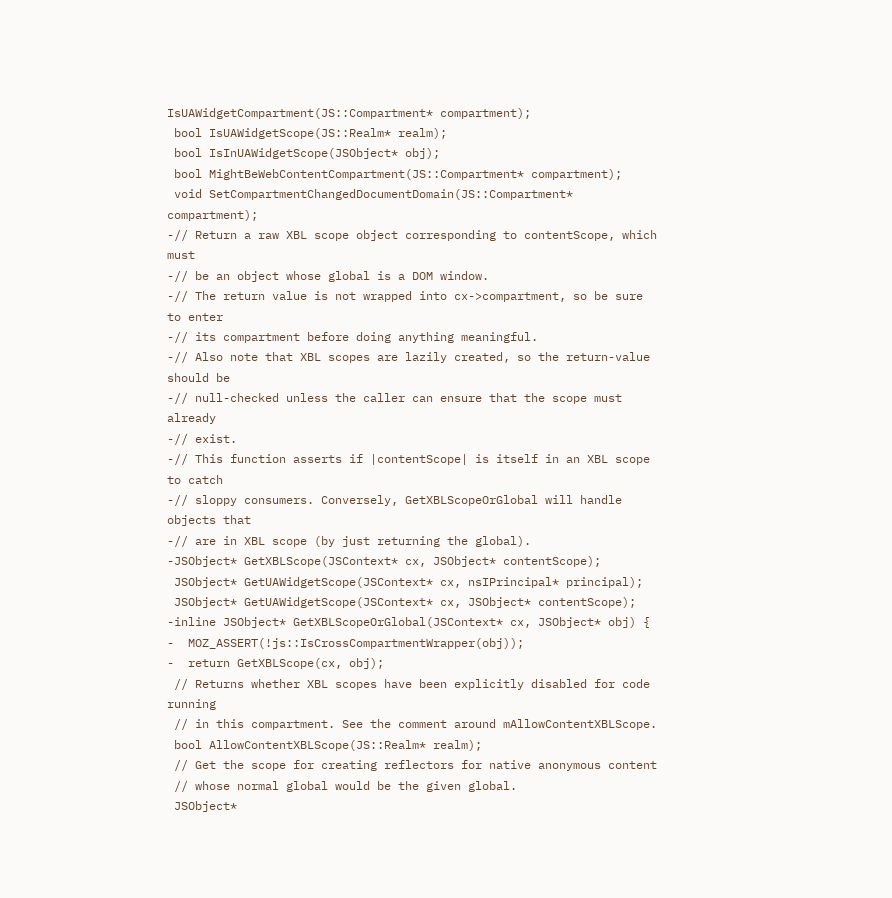IsUAWidgetCompartment(JS::Compartment* compartment);
 bool IsUAWidgetScope(JS::Realm* realm);
 bool IsInUAWidgetScope(JSObject* obj);
 bool MightBeWebContentCompartment(JS::Compartment* compartment);
 void SetCompartmentChangedDocumentDomain(JS::Compartment* compartment);
-// Return a raw XBL scope object corresponding to contentScope, which must
-// be an object whose global is a DOM window.
-// The return value is not wrapped into cx->compartment, so be sure to enter
-// its compartment before doing anything meaningful.
-// Also note that XBL scopes are lazily created, so the return-value should be
-// null-checked unless the caller can ensure that the scope must already
-// exist.
-// This function asserts if |contentScope| is itself in an XBL scope to catch
-// sloppy consumers. Conversely, GetXBLScopeOrGlobal will handle objects that
-// are in XBL scope (by just returning the global).
-JSObject* GetXBLScope(JSContext* cx, JSObject* contentScope);
 JSObject* GetUAWidgetScope(JSContext* cx, nsIPrincipal* principal);
 JSObject* GetUAWidgetScope(JSContext* cx, JSObject* contentScope);
-inline JSObject* GetXBLScopeOrGlobal(JSContext* cx, JSObject* obj) {
-  MOZ_ASSERT(!js::IsCrossCompartmentWrapper(obj));
-  return GetXBLScope(cx, obj);
 // Returns whether XBL scopes have been explicitly disabled for code running
 // in this compartment. See the comment around mAllowContentXBLScope.
 bool AllowContentXBLScope(JS::Realm* realm);
 // Get the scope for creating reflectors for native anonymous content
 // whose normal global would be the given global.
 JSObject*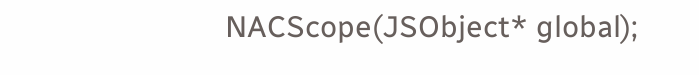NACScope(JSObject* global);